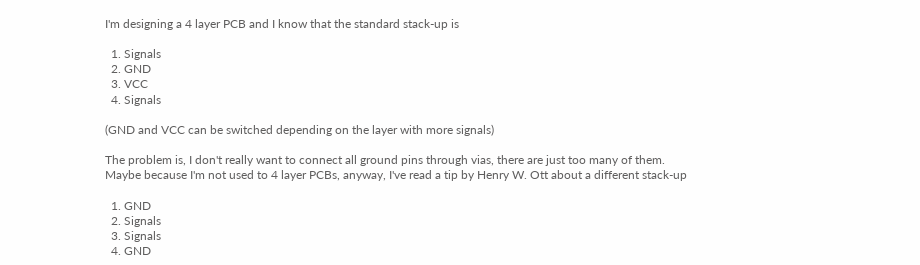I'm designing a 4 layer PCB and I know that the standard stack-up is

  1. Signals
  2. GND
  3. VCC
  4. Signals

(GND and VCC can be switched depending on the layer with more signals)

The problem is, I don't really want to connect all ground pins through vias, there are just too many of them. Maybe because I'm not used to 4 layer PCBs, anyway, I've read a tip by Henry W. Ott about a different stack-up

  1. GND
  2. Signals
  3. Signals
  4. GND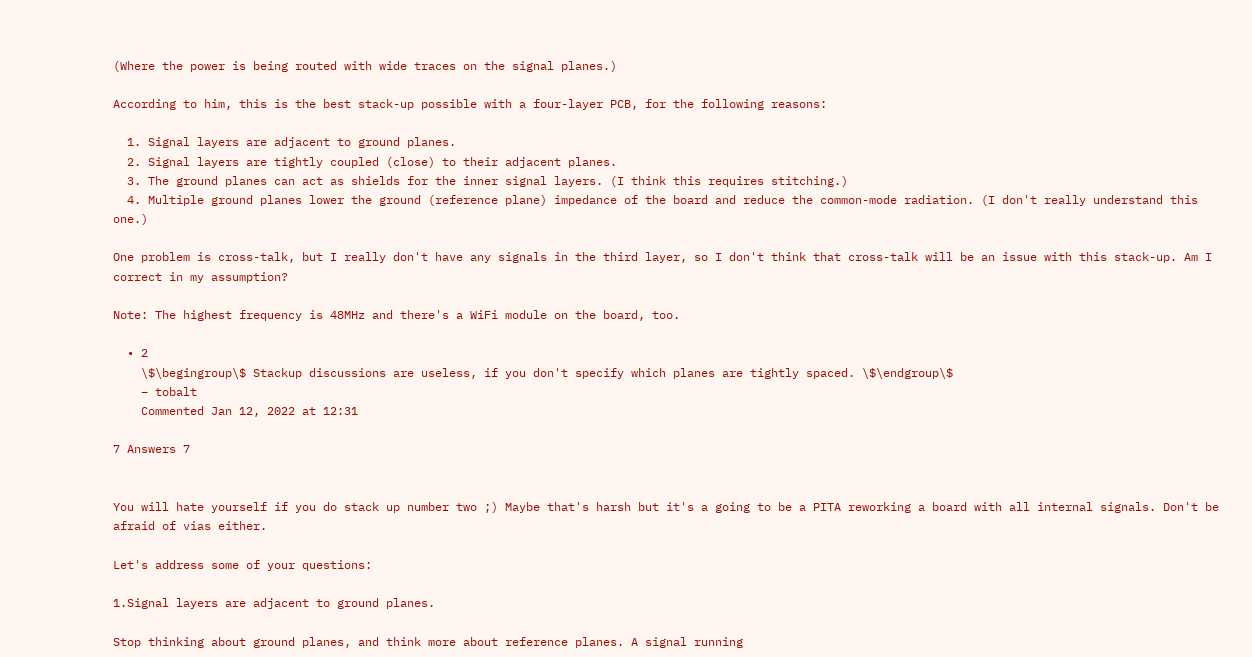(Where the power is being routed with wide traces on the signal planes.)

According to him, this is the best stack-up possible with a four-layer PCB, for the following reasons:

  1. Signal layers are adjacent to ground planes.
  2. Signal layers are tightly coupled (close) to their adjacent planes.
  3. The ground planes can act as shields for the inner signal layers. (I think this requires stitching.)
  4. Multiple ground planes lower the ground (reference plane) impedance of the board and reduce the common-mode radiation. (I don't really understand this one.)

One problem is cross-talk, but I really don't have any signals in the third layer, so I don't think that cross-talk will be an issue with this stack-up. Am I correct in my assumption?

Note: The highest frequency is 48MHz and there's a WiFi module on the board, too.

  • 2
    \$\begingroup\$ Stackup discussions are useless, if you don't specify which planes are tightly spaced. \$\endgroup\$
    – tobalt
    Commented Jan 12, 2022 at 12:31

7 Answers 7


You will hate yourself if you do stack up number two ;) Maybe that's harsh but it's a going to be a PITA reworking a board with all internal signals. Don't be afraid of vias either.

Let's address some of your questions:

1.Signal layers are adjacent to ground planes.

Stop thinking about ground planes, and think more about reference planes. A signal running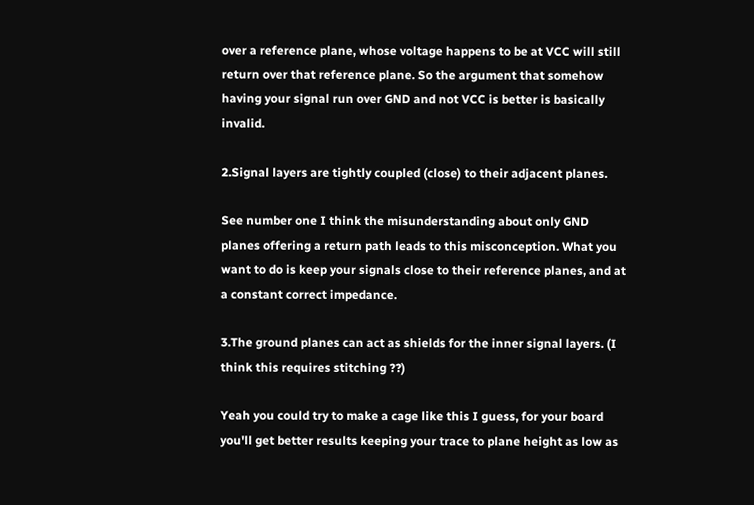over a reference plane, whose voltage happens to be at VCC will still return over that reference plane. So the argument that somehow having your signal run over GND and not VCC is better is basically invalid.

2.Signal layers are tightly coupled (close) to their adjacent planes.

See number one I think the misunderstanding about only GND planes offering a return path leads to this misconception. What you want to do is keep your signals close to their reference planes, and at a constant correct impedance.

3.The ground planes can act as shields for the inner signal layers. (I think this requires stitching ??)

Yeah you could try to make a cage like this I guess, for your board you'll get better results keeping your trace to plane height as low as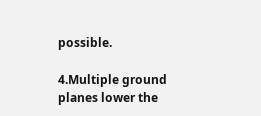possible.

4.Multiple ground planes lower the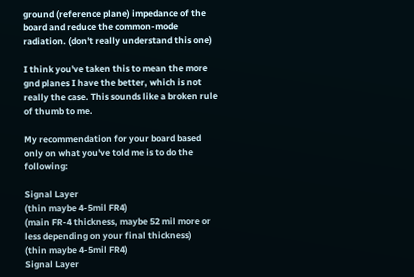ground (reference plane) impedance of the board and reduce the common-mode radiation. (don't really understand this one)

I think you've taken this to mean the more gnd planes I have the better, which is not really the case. This sounds like a broken rule of thumb to me.

My recommendation for your board based only on what you've told me is to do the following:

Signal Layer
(thin maybe 4-5mil FR4)
(main FR-4 thickness, maybe 52 mil more or less depending on your final thickness)
(thin maybe 4-5mil FR4)
Signal Layer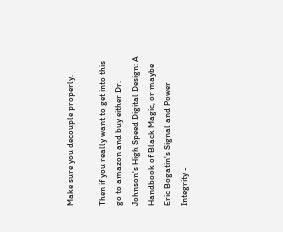Make sure you decouple properly.

Then if you really want to get into this go to amazon and buy either Dr. Johnson's High Speed Digital Design: A Handbook of Black Magic, or maybe Eric Bogatin's Signal and Power Integrity -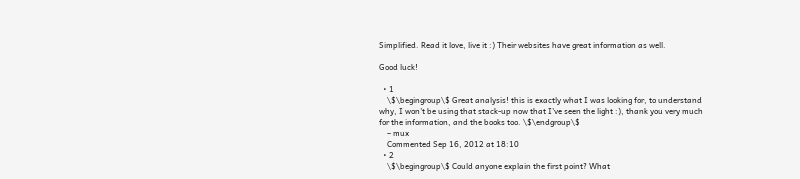Simplified. Read it love, live it :) Their websites have great information as well.

Good luck!

  • 1
    \$\begingroup\$ Great analysis! this is exactly what I was looking for, to understand why, I won't be using that stack-up now that I've seen the light :), thank you very much for the information, and the books too. \$\endgroup\$
    – mux
    Commented Sep 16, 2012 at 18:10
  • 2
    \$\begingroup\$ Could anyone explain the first point? What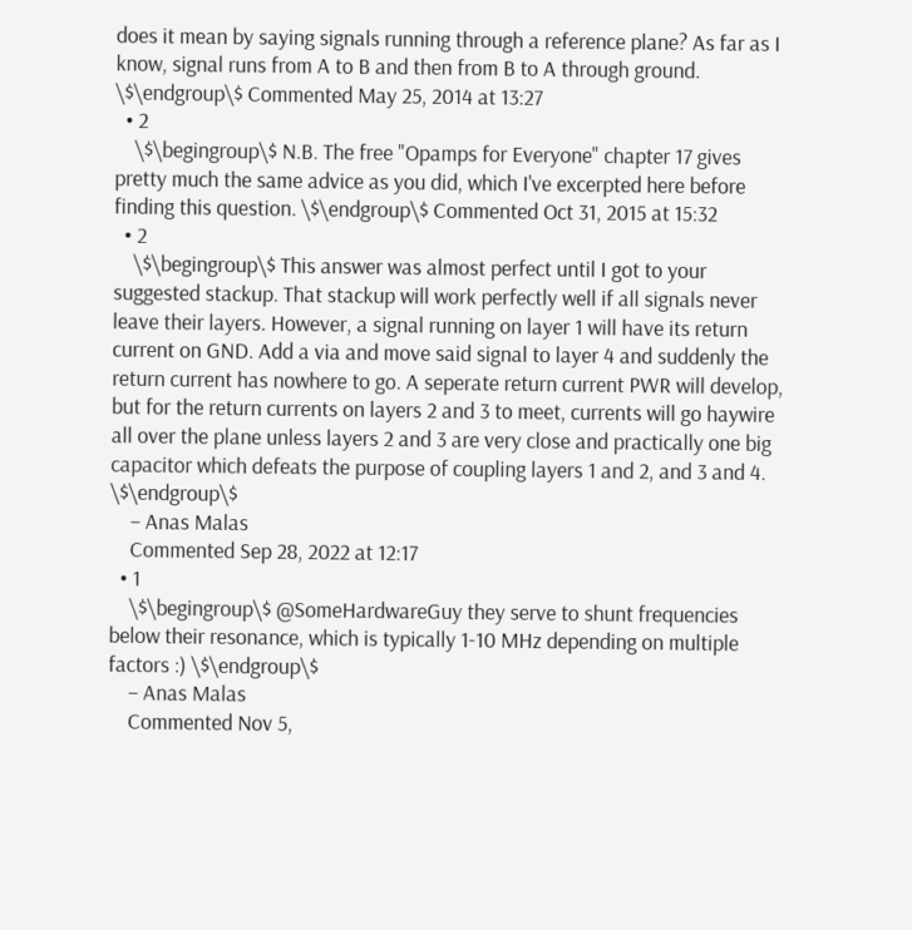does it mean by saying signals running through a reference plane? As far as I know, signal runs from A to B and then from B to A through ground. \$\endgroup\$ Commented May 25, 2014 at 13:27
  • 2
    \$\begingroup\$ N.B. The free "Opamps for Everyone" chapter 17 gives pretty much the same advice as you did, which I've excerpted here before finding this question. \$\endgroup\$ Commented Oct 31, 2015 at 15:32
  • 2
    \$\begingroup\$ This answer was almost perfect until I got to your suggested stackup. That stackup will work perfectly well if all signals never leave their layers. However, a signal running on layer 1 will have its return current on GND. Add a via and move said signal to layer 4 and suddenly the return current has nowhere to go. A seperate return current PWR will develop, but for the return currents on layers 2 and 3 to meet, currents will go haywire all over the plane unless layers 2 and 3 are very close and practically one big capacitor which defeats the purpose of coupling layers 1 and 2, and 3 and 4. \$\endgroup\$
    – Anas Malas
    Commented Sep 28, 2022 at 12:17
  • 1
    \$\begingroup\$ @SomeHardwareGuy they serve to shunt frequencies below their resonance, which is typically 1-10 MHz depending on multiple factors :) \$\endgroup\$
    – Anas Malas
    Commented Nov 5,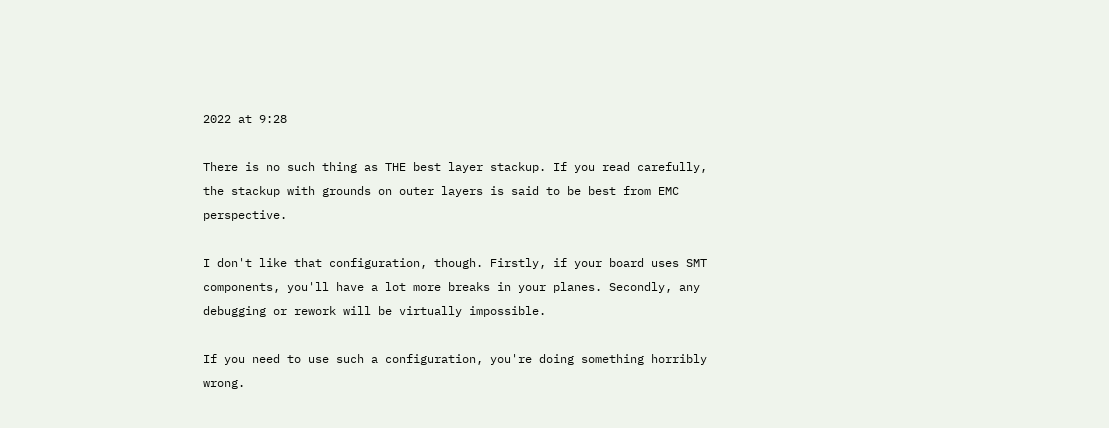2022 at 9:28

There is no such thing as THE best layer stackup. If you read carefully, the stackup with grounds on outer layers is said to be best from EMC perspective.

I don't like that configuration, though. Firstly, if your board uses SMT components, you'll have a lot more breaks in your planes. Secondly, any debugging or rework will be virtually impossible.

If you need to use such a configuration, you're doing something horribly wrong.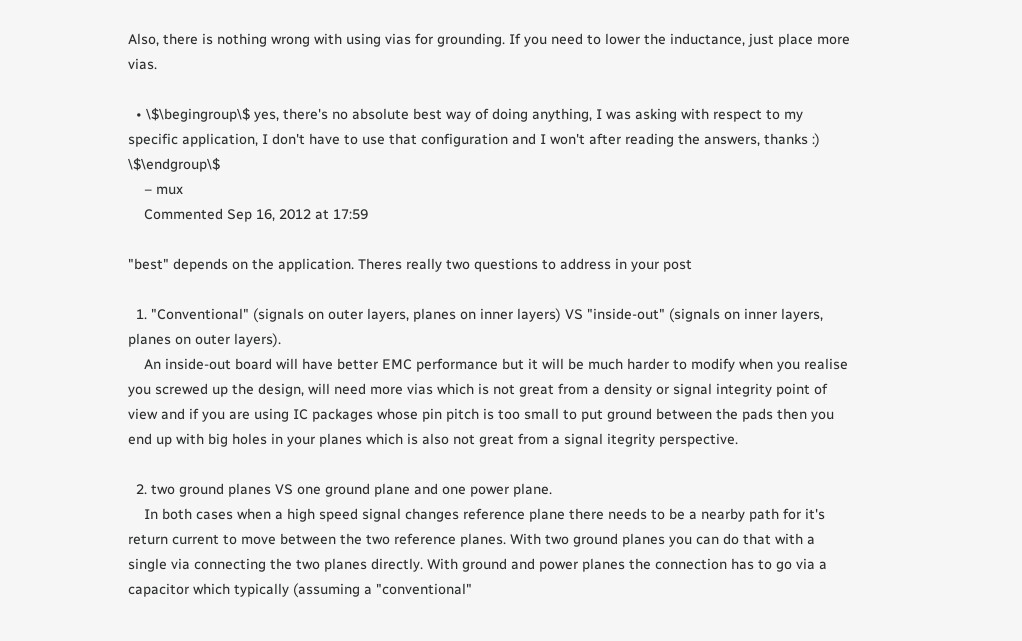Also, there is nothing wrong with using vias for grounding. If you need to lower the inductance, just place more vias.

  • \$\begingroup\$ yes, there's no absolute best way of doing anything, I was asking with respect to my specific application, I don't have to use that configuration and I won't after reading the answers, thanks :) \$\endgroup\$
    – mux
    Commented Sep 16, 2012 at 17:59

"best" depends on the application. Theres really two questions to address in your post

  1. "Conventional" (signals on outer layers, planes on inner layers) VS "inside-out" (signals on inner layers, planes on outer layers).
    An inside-out board will have better EMC performance but it will be much harder to modify when you realise you screwed up the design, will need more vias which is not great from a density or signal integrity point of view and if you are using IC packages whose pin pitch is too small to put ground between the pads then you end up with big holes in your planes which is also not great from a signal itegrity perspective.

  2. two ground planes VS one ground plane and one power plane.
    In both cases when a high speed signal changes reference plane there needs to be a nearby path for it's return current to move between the two reference planes. With two ground planes you can do that with a single via connecting the two planes directly. With ground and power planes the connection has to go via a capacitor which typically (assuming a "conventional"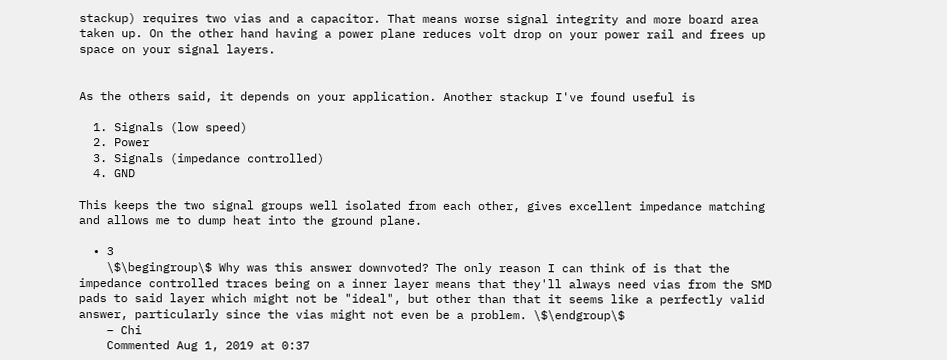stackup) requires two vias and a capacitor. That means worse signal integrity and more board area taken up. On the other hand having a power plane reduces volt drop on your power rail and frees up space on your signal layers.


As the others said, it depends on your application. Another stackup I've found useful is

  1. Signals (low speed)
  2. Power
  3. Signals (impedance controlled)
  4. GND

This keeps the two signal groups well isolated from each other, gives excellent impedance matching and allows me to dump heat into the ground plane.

  • 3
    \$\begingroup\$ Why was this answer downvoted? The only reason I can think of is that the impedance controlled traces being on a inner layer means that they'll always need vias from the SMD pads to said layer which might not be "ideal", but other than that it seems like a perfectly valid answer, particularly since the vias might not even be a problem. \$\endgroup\$
    – Chi
    Commented Aug 1, 2019 at 0:37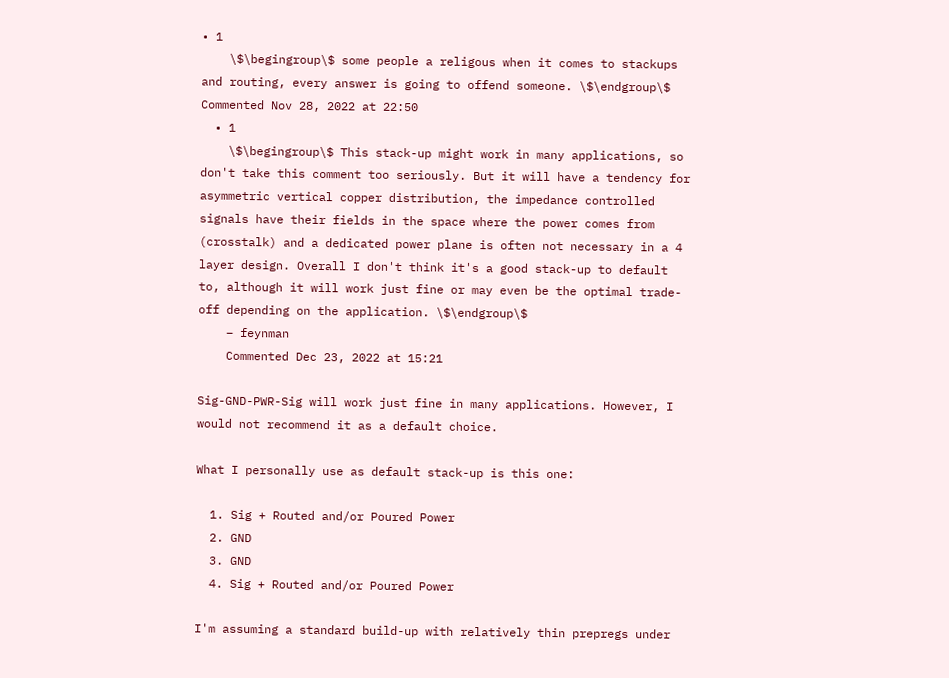• 1
    \$\begingroup\$ some people a religous when it comes to stackups and routing, every answer is going to offend someone. \$\endgroup\$ Commented Nov 28, 2022 at 22:50
  • 1
    \$\begingroup\$ This stack-up might work in many applications, so don't take this comment too seriously. But it will have a tendency for asymmetric vertical copper distribution, the impedance controlled signals have their fields in the space where the power comes from (crosstalk) and a dedicated power plane is often not necessary in a 4 layer design. Overall I don't think it's a good stack-up to default to, although it will work just fine or may even be the optimal trade-off depending on the application. \$\endgroup\$
    – feynman
    Commented Dec 23, 2022 at 15:21

Sig-GND-PWR-Sig will work just fine in many applications. However, I would not recommend it as a default choice.

What I personally use as default stack-up is this one:

  1. Sig + Routed and/or Poured Power
  2. GND
  3. GND
  4. Sig + Routed and/or Poured Power

I'm assuming a standard build-up with relatively thin prepregs under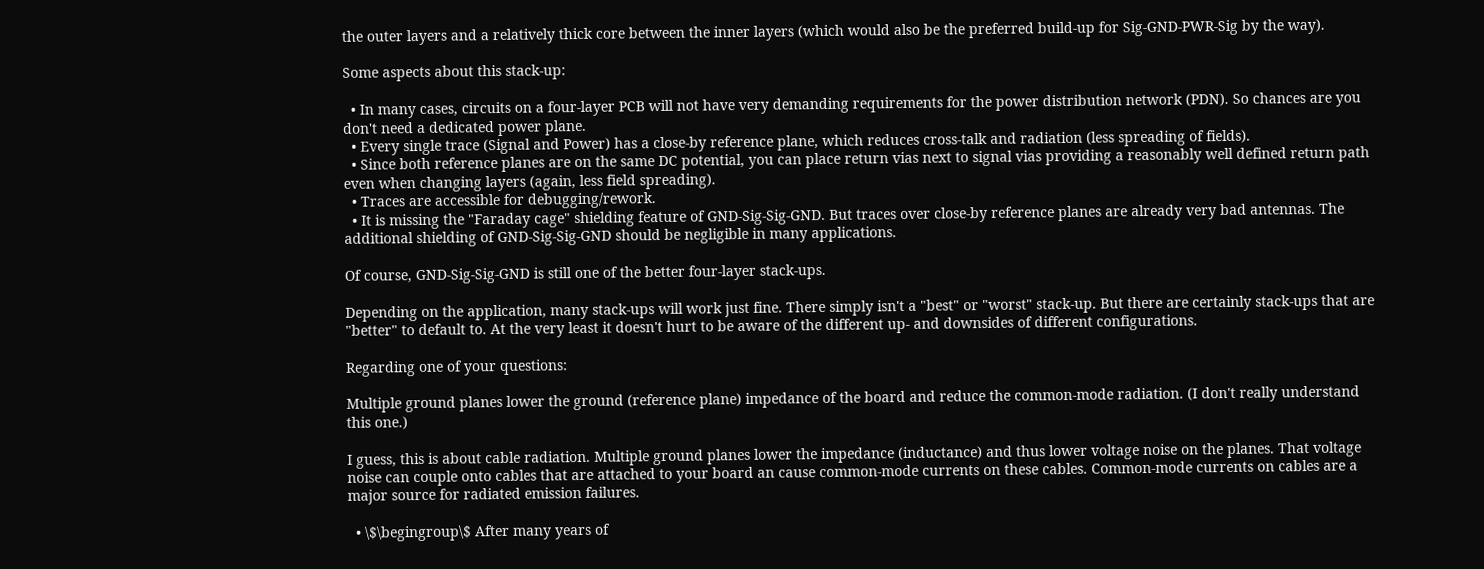the outer layers and a relatively thick core between the inner layers (which would also be the preferred build-up for Sig-GND-PWR-Sig by the way).

Some aspects about this stack-up:

  • In many cases, circuits on a four-layer PCB will not have very demanding requirements for the power distribution network (PDN). So chances are you don't need a dedicated power plane.
  • Every single trace (Signal and Power) has a close-by reference plane, which reduces cross-talk and radiation (less spreading of fields).
  • Since both reference planes are on the same DC potential, you can place return vias next to signal vias providing a reasonably well defined return path even when changing layers (again, less field spreading).
  • Traces are accessible for debugging/rework.
  • It is missing the "Faraday cage" shielding feature of GND-Sig-Sig-GND. But traces over close-by reference planes are already very bad antennas. The additional shielding of GND-Sig-Sig-GND should be negligible in many applications.

Of course, GND-Sig-Sig-GND is still one of the better four-layer stack-ups.

Depending on the application, many stack-ups will work just fine. There simply isn't a "best" or "worst" stack-up. But there are certainly stack-ups that are "better" to default to. At the very least it doesn't hurt to be aware of the different up- and downsides of different configurations.

Regarding one of your questions:

Multiple ground planes lower the ground (reference plane) impedance of the board and reduce the common-mode radiation. (I don't really understand this one.)

I guess, this is about cable radiation. Multiple ground planes lower the impedance (inductance) and thus lower voltage noise on the planes. That voltage noise can couple onto cables that are attached to your board an cause common-mode currents on these cables. Common-mode currents on cables are a major source for radiated emission failures.

  • \$\begingroup\$ After many years of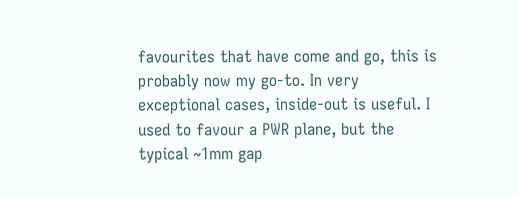favourites that have come and go, this is probably now my go-to. In very exceptional cases, inside-out is useful. I used to favour a PWR plane, but the typical ~1mm gap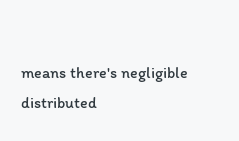means there's negligible distributed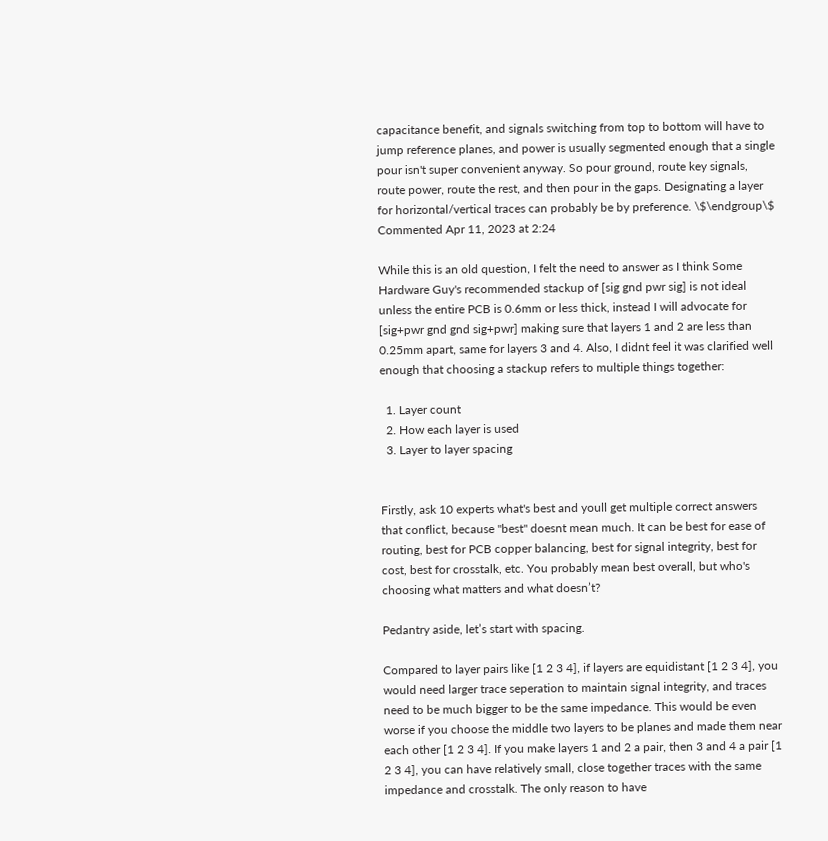capacitance benefit, and signals switching from top to bottom will have to jump reference planes, and power is usually segmented enough that a single pour isn't super convenient anyway. So pour ground, route key signals, route power, route the rest, and then pour in the gaps. Designating a layer for horizontal/vertical traces can probably be by preference. \$\endgroup\$ Commented Apr 11, 2023 at 2:24

While this is an old question, I felt the need to answer as I think Some Hardware Guy's recommended stackup of [sig gnd pwr sig] is not ideal unless the entire PCB is 0.6mm or less thick, instead I will advocate for [sig+pwr gnd gnd sig+pwr] making sure that layers 1 and 2 are less than 0.25mm apart, same for layers 3 and 4. Also, I didnt feel it was clarified well enough that choosing a stackup refers to multiple things together:

  1. Layer count
  2. How each layer is used
  3. Layer to layer spacing


Firstly, ask 10 experts what's best and youll get multiple correct answers that conflict, because "best" doesnt mean much. It can be best for ease of routing, best for PCB copper balancing, best for signal integrity, best for cost, best for crosstalk, etc. You probably mean best overall, but who's choosing what matters and what doesn’t?

Pedantry aside, let’s start with spacing.

Compared to layer pairs like [1 2 3 4], if layers are equidistant [1 2 3 4], you would need larger trace seperation to maintain signal integrity, and traces need to be much bigger to be the same impedance. This would be even worse if you choose the middle two layers to be planes and made them near each other [1 2 3 4]. If you make layers 1 and 2 a pair, then 3 and 4 a pair [1 2 3 4], you can have relatively small, close together traces with the same impedance and crosstalk. The only reason to have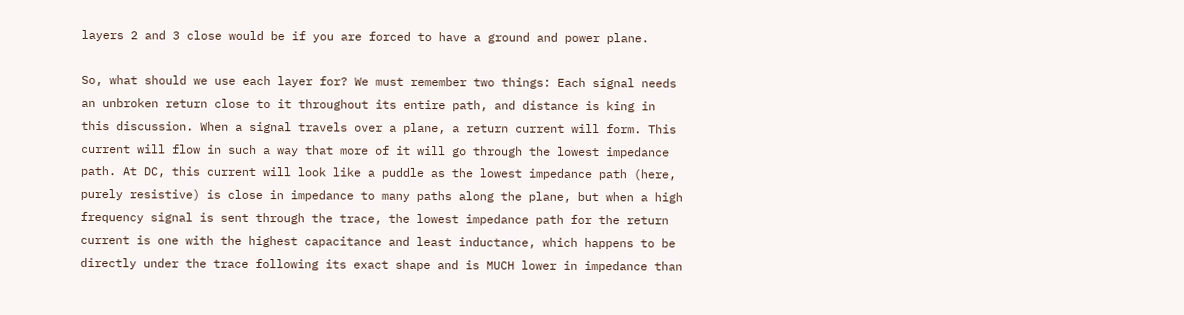layers 2 and 3 close would be if you are forced to have a ground and power plane.

So, what should we use each layer for? We must remember two things: Each signal needs an unbroken return close to it throughout its entire path, and distance is king in this discussion. When a signal travels over a plane, a return current will form. This current will flow in such a way that more of it will go through the lowest impedance path. At DC, this current will look like a puddle as the lowest impedance path (here, purely resistive) is close in impedance to many paths along the plane, but when a high frequency signal is sent through the trace, the lowest impedance path for the return current is one with the highest capacitance and least inductance, which happens to be directly under the trace following its exact shape and is MUCH lower in impedance than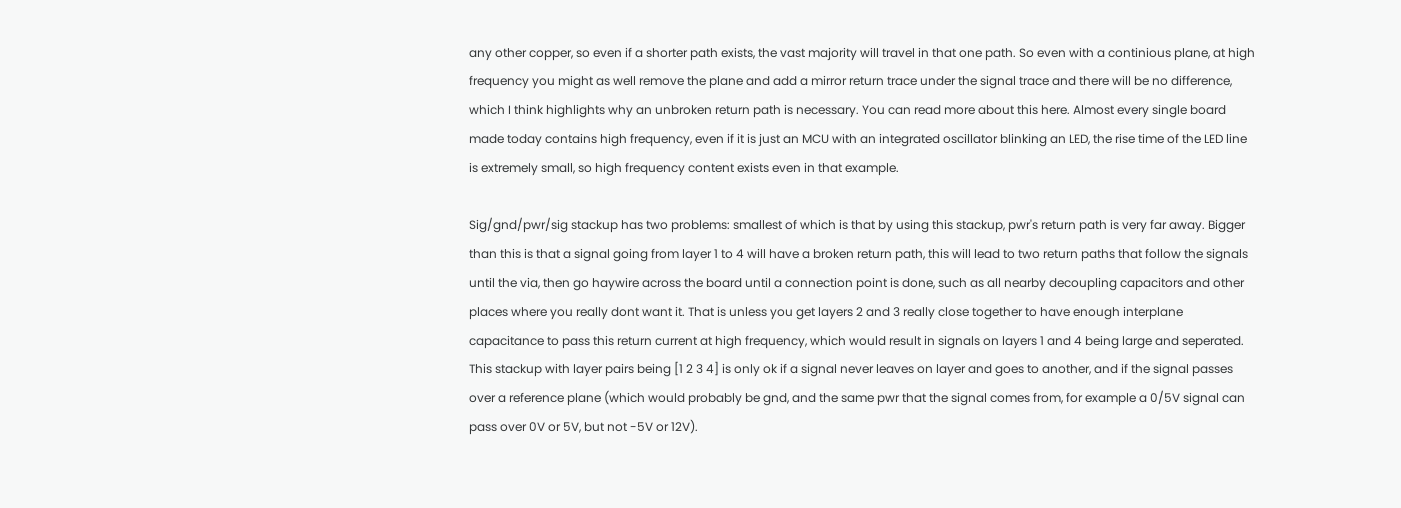any other copper, so even if a shorter path exists, the vast majority will travel in that one path. So even with a continious plane, at high frequency you might as well remove the plane and add a mirror return trace under the signal trace and there will be no difference, which I think highlights why an unbroken return path is necessary. You can read more about this here. Almost every single board made today contains high frequency, even if it is just an MCU with an integrated oscillator blinking an LED, the rise time of the LED line is extremely small, so high frequency content exists even in that example.

Sig/gnd/pwr/sig stackup has two problems: smallest of which is that by using this stackup, pwr's return path is very far away. Bigger than this is that a signal going from layer 1 to 4 will have a broken return path, this will lead to two return paths that follow the signals until the via, then go haywire across the board until a connection point is done, such as all nearby decoupling capacitors and other places where you really dont want it. That is unless you get layers 2 and 3 really close together to have enough interplane capacitance to pass this return current at high frequency, which would result in signals on layers 1 and 4 being large and seperated. This stackup with layer pairs being [1 2 3 4] is only ok if a signal never leaves on layer and goes to another, and if the signal passes over a reference plane (which would probably be gnd, and the same pwr that the signal comes from, for example a 0/5V signal can pass over 0V or 5V, but not -5V or 12V).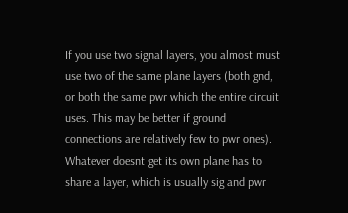If you use two signal layers, you almost must use two of the same plane layers (both gnd, or both the same pwr which the entire circuit uses. This may be better if ground connections are relatively few to pwr ones). Whatever doesnt get its own plane has to share a layer, which is usually sig and pwr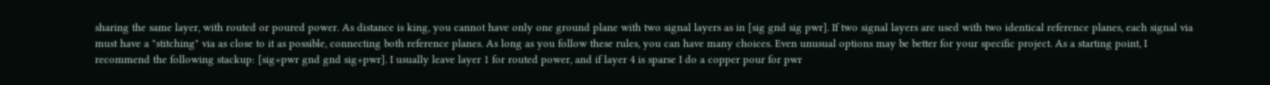sharing the same layer, with routed or poured power. As distance is king, you cannot have only one ground plane with two signal layers as in [sig gnd sig pwr]. If two signal layers are used with two identical reference planes, each signal via must have a "stitching" via as close to it as possible, connecting both reference planes. As long as you follow these rules, you can have many choices. Even unusual options may be better for your specific project. As a starting point, I recommend the following stackup: [sig+pwr gnd gnd sig+pwr]. I usually leave layer 1 for routed power, and if layer 4 is sparse I do a copper pour for pwr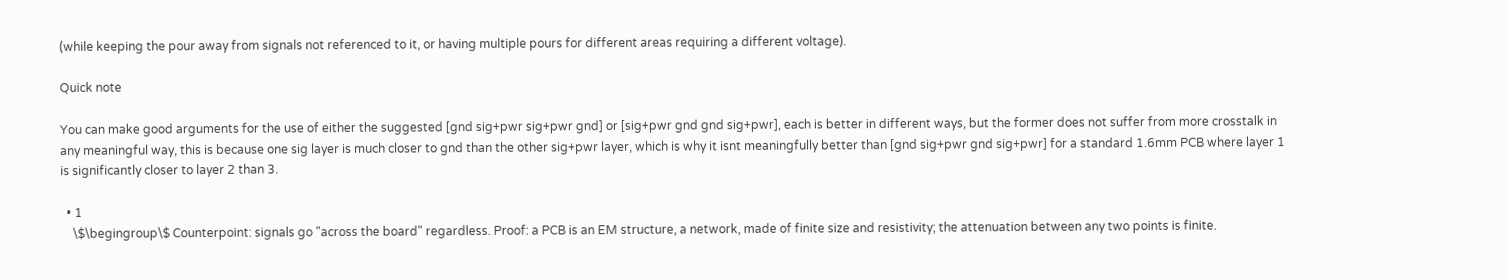(while keeping the pour away from signals not referenced to it, or having multiple pours for different areas requiring a different voltage).

Quick note

You can make good arguments for the use of either the suggested [gnd sig+pwr sig+pwr gnd] or [sig+pwr gnd gnd sig+pwr], each is better in different ways, but the former does not suffer from more crosstalk in any meaningful way, this is because one sig layer is much closer to gnd than the other sig+pwr layer, which is why it isnt meaningfully better than [gnd sig+pwr gnd sig+pwr] for a standard 1.6mm PCB where layer 1 is significantly closer to layer 2 than 3.

  • 1
    \$\begingroup\$ Counterpoint: signals go "across the board" regardless. Proof: a PCB is an EM structure, a network, made of finite size and resistivity; the attenuation between any two points is finite.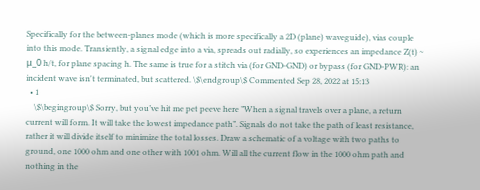Specifically for the between-planes mode (which is more specifically a 2D (plane) waveguide), vias couple into this mode. Transiently, a signal edge into a via, spreads out radially, so experiences an impedance Z(t) ~ μ_0 h/t, for plane spacing h. The same is true for a stitch via (for GND-GND) or bypass (for GND-PWR): an incident wave isn't terminated, but scattered. \$\endgroup\$ Commented Sep 28, 2022 at 15:13
  • 1
    \$\begingroup\$ Sorry, but you’ve hit me pet peeve here ”When a signal travels over a plane, a return current will form. It will take the lowest impedance path”. Signals do not take the path of least resistance, rather it will divide itself to minimize the total losses. Draw a schematic of a voltage with two paths to ground, one 1000 ohm and one other with 1001 ohm. Will all the current flow in the 1000 ohm path and nothing in the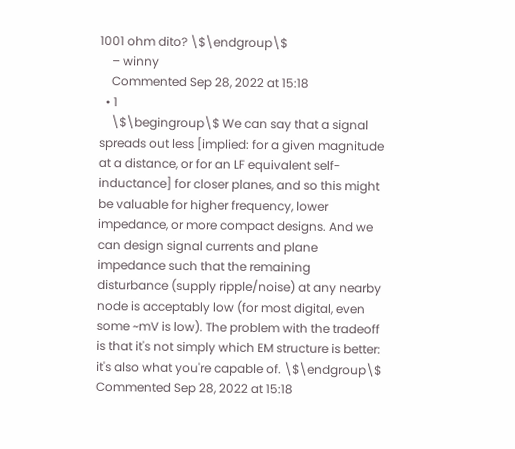1001 ohm dito? \$\endgroup\$
    – winny
    Commented Sep 28, 2022 at 15:18
  • 1
    \$\begingroup\$ We can say that a signal spreads out less [implied: for a given magnitude at a distance, or for an LF equivalent self-inductance] for closer planes, and so this might be valuable for higher frequency, lower impedance, or more compact designs. And we can design signal currents and plane impedance such that the remaining disturbance (supply ripple/noise) at any nearby node is acceptably low (for most digital, even some ~mV is low). The problem with the tradeoff is that it's not simply which EM structure is better: it's also what you're capable of. \$\endgroup\$ Commented Sep 28, 2022 at 15:18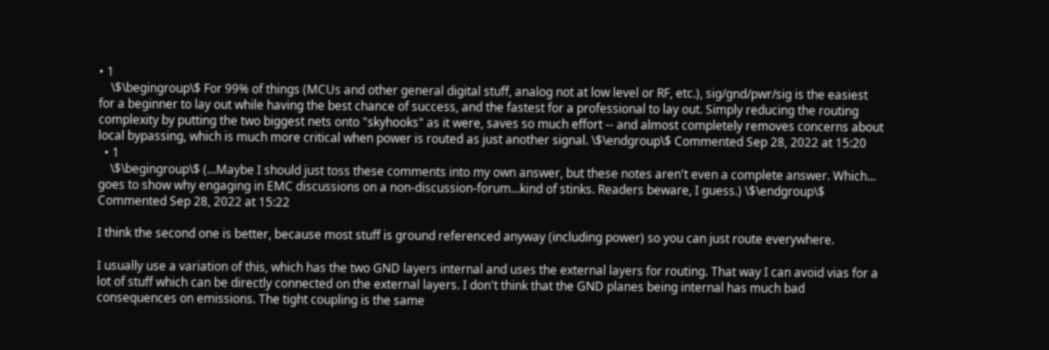• 1
    \$\begingroup\$ For 99% of things (MCUs and other general digital stuff, analog not at low level or RF, etc.), sig/gnd/pwr/sig is the easiest for a beginner to lay out while having the best chance of success, and the fastest for a professional to lay out. Simply reducing the routing complexity by putting the two biggest nets onto "skyhooks" as it were, saves so much effort -- and almost completely removes concerns about local bypassing, which is much more critical when power is routed as just another signal. \$\endgroup\$ Commented Sep 28, 2022 at 15:20
  • 1
    \$\begingroup\$ (...Maybe I should just toss these comments into my own answer, but these notes aren't even a complete answer. Which... goes to show why engaging in EMC discussions on a non-discussion-forum...kind of stinks. Readers beware, I guess.) \$\endgroup\$ Commented Sep 28, 2022 at 15:22

I think the second one is better, because most stuff is ground referenced anyway (including power) so you can just route everywhere.

I usually use a variation of this, which has the two GND layers internal and uses the external layers for routing. That way I can avoid vias for a lot of stuff which can be directly connected on the external layers. I don't think that the GND planes being internal has much bad consequences on emissions. The tight coupling is the same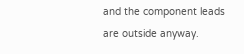and the component leads are outside anyway.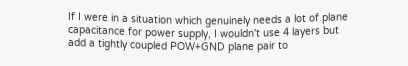If I were in a situation which genuinely needs a lot of plane capacitance for power supply, I wouldn't use 4 layers but add a tightly coupled POW+GND plane pair to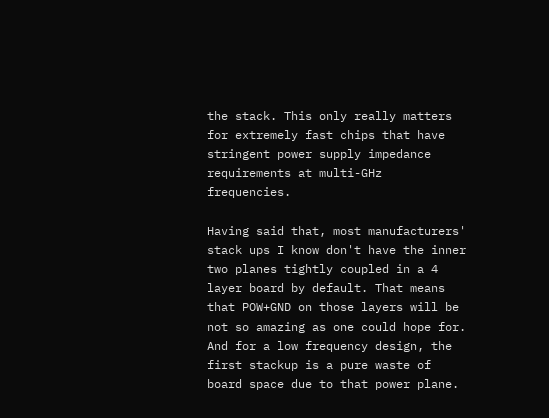the stack. This only really matters for extremely fast chips that have stringent power supply impedance requirements at multi-GHz frequencies.

Having said that, most manufacturers' stack ups I know don't have the inner two planes tightly coupled in a 4 layer board by default. That means that POW+GND on those layers will be not so amazing as one could hope for. And for a low frequency design, the first stackup is a pure waste of board space due to that power plane.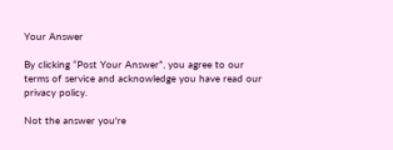Your Answer

By clicking “Post Your Answer”, you agree to our terms of service and acknowledge you have read our privacy policy.

Not the answer you're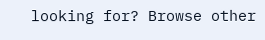looking for? Browse other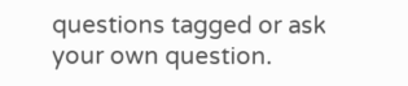questions tagged or ask your own question.